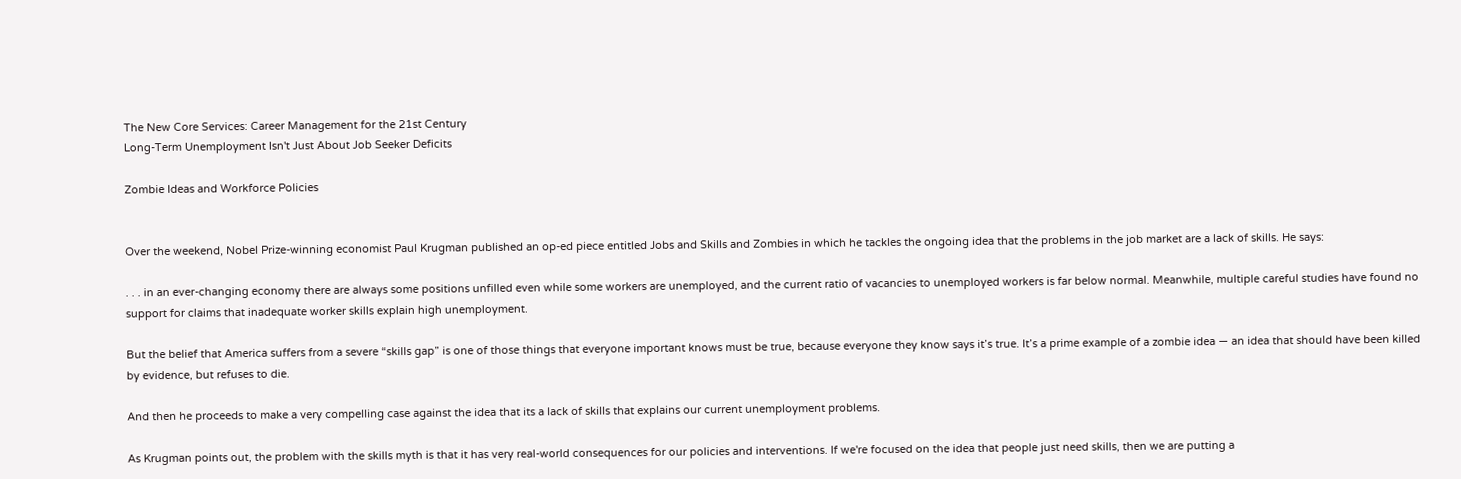The New Core Services: Career Management for the 21st Century
Long-Term Unemployment Isn't Just About Job Seeker Deficits

Zombie Ideas and Workforce Policies


Over the weekend, Nobel Prize-winning economist Paul Krugman published an op-ed piece entitled Jobs and Skills and Zombies in which he tackles the ongoing idea that the problems in the job market are a lack of skills. He says:

. . . in an ever-changing economy there are always some positions unfilled even while some workers are unemployed, and the current ratio of vacancies to unemployed workers is far below normal. Meanwhile, multiple careful studies have found no support for claims that inadequate worker skills explain high unemployment.

But the belief that America suffers from a severe “skills gap” is one of those things that everyone important knows must be true, because everyone they know says it’s true. It’s a prime example of a zombie idea — an idea that should have been killed by evidence, but refuses to die.

And then he proceeds to make a very compelling case against the idea that its a lack of skills that explains our current unemployment problems.

As Krugman points out, the problem with the skills myth is that it has very real-world consequences for our policies and interventions. If we're focused on the idea that people just need skills, then we are putting a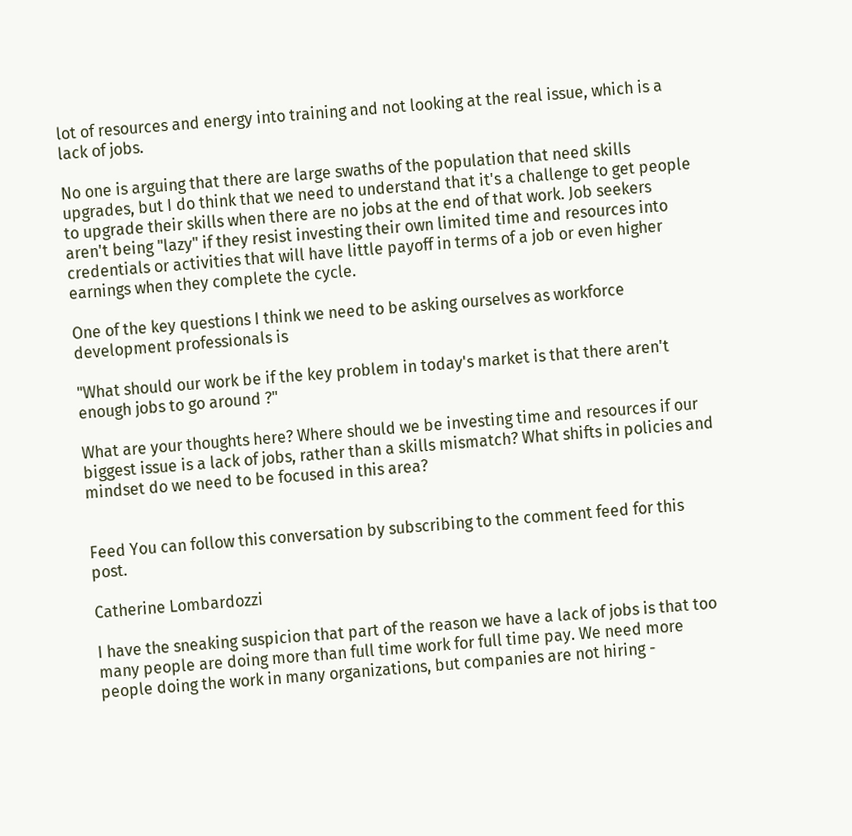lot of resources and energy into training and not looking at the real issue, which is a lack of jobs.

No one is arguing that there are large swaths of the population that need skills upgrades, but I do think that we need to understand that it's a challenge to get people to upgrade their skills when there are no jobs at the end of that work. Job seekers aren't being "lazy" if they resist investing their own limited time and resources into credentials or activities that will have little payoff in terms of a job or even higher earnings when they complete the cycle.

One of the key questions I think we need to be asking ourselves as workforce development professionals is

"What should our work be if the key problem in today's market is that there aren't enough jobs to go around ?"

What are your thoughts here? Where should we be investing time and resources if our biggest issue is a lack of jobs, rather than a skills mismatch? What shifts in policies and mindset do we need to be focused in this area?


Feed You can follow this conversation by subscribing to the comment feed for this post.

Catherine Lombardozzi

I have the sneaking suspicion that part of the reason we have a lack of jobs is that too many people are doing more than full time work for full time pay. We need more people doing the work in many organizations, but companies are not hiring -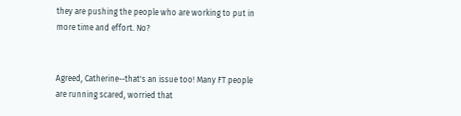they are pushing the people who are working to put in more time and effort. No?


Agreed, Catherine--that's an issue too! Many FT people are running scared, worried that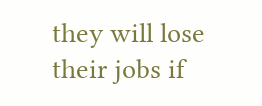they will lose their jobs if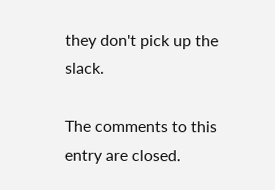they don't pick up the slack.

The comments to this entry are closed.